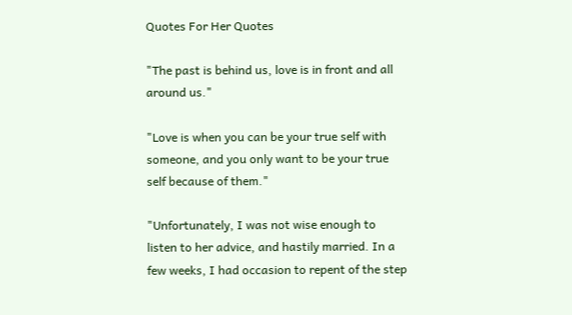Quotes For Her Quotes

"The past is behind us, love is in front and all around us."

"Love is when you can be your true self with someone, and you only want to be your true self because of them."

"Unfortunately, I was not wise enough to listen to her advice, and hastily married. In a few weeks, I had occasion to repent of the step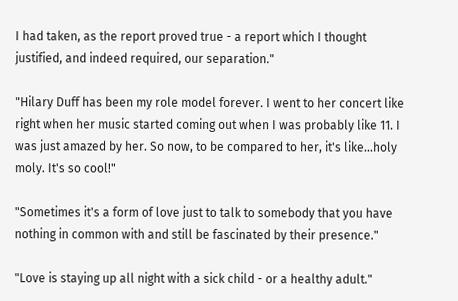I had taken, as the report proved true - a report which I thought justified, and indeed required, our separation."

"Hilary Duff has been my role model forever. I went to her concert like right when her music started coming out when I was probably like 11. I was just amazed by her. So now, to be compared to her, it's like...holy moly. It's so cool!"

"Sometimes it's a form of love just to talk to somebody that you have nothing in common with and still be fascinated by their presence."

"Love is staying up all night with a sick child - or a healthy adult."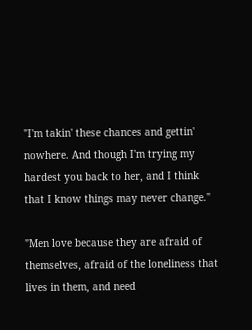"I'm takin' these chances and gettin' nowhere. And though I'm trying my hardest you back to her, and I think that I know things may never change."

"Men love because they are afraid of themselves, afraid of the loneliness that lives in them, and need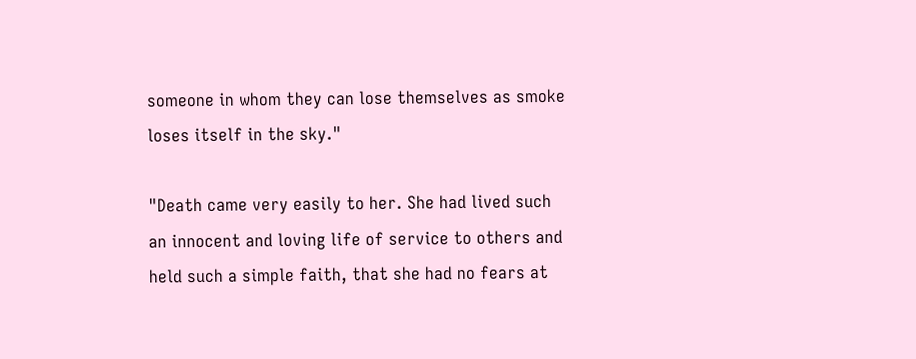someone in whom they can lose themselves as smoke loses itself in the sky."

"Death came very easily to her. She had lived such an innocent and loving life of service to others and held such a simple faith, that she had no fears at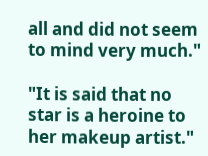all and did not seem to mind very much."

"It is said that no star is a heroine to her makeup artist."